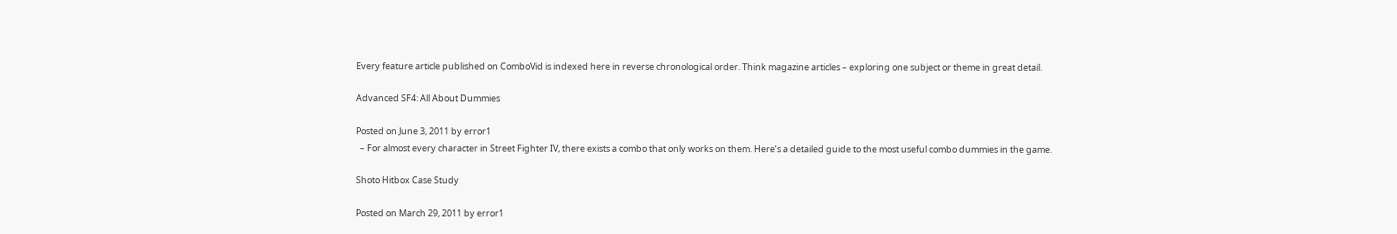Every feature article published on ComboVid is indexed here in reverse chronological order. Think magazine articles – exploring one subject or theme in great detail.

Advanced SF4: All About Dummies

Posted on June 3, 2011 by error1
  – For almost every character in Street Fighter IV, there exists a combo that only works on them. Here’s a detailed guide to the most useful combo dummies in the game.

Shoto Hitbox Case Study

Posted on March 29, 2011 by error1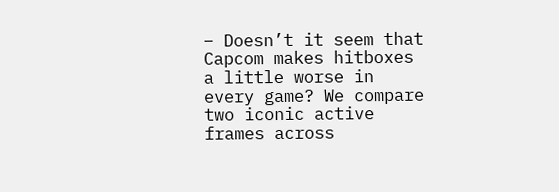– Doesn’t it seem that Capcom makes hitboxes a little worse in every game? We compare two iconic active frames across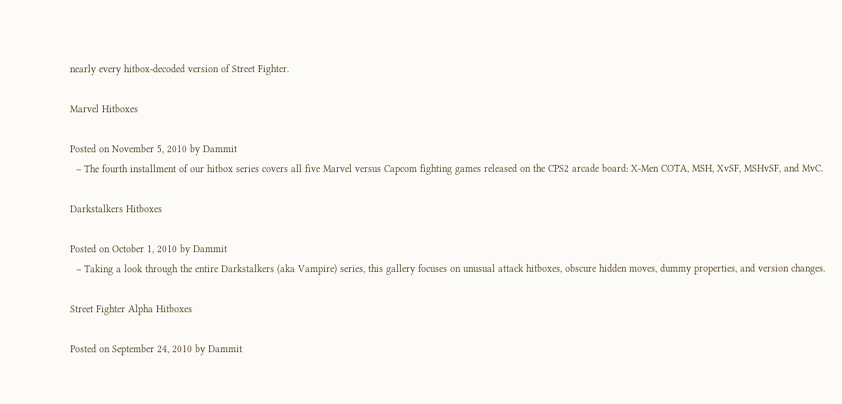nearly every hitbox-decoded version of Street Fighter.

Marvel Hitboxes

Posted on November 5, 2010 by Dammit
  – The fourth installment of our hitbox series covers all five Marvel versus Capcom fighting games released on the CPS2 arcade board: X-Men COTA, MSH, XvSF, MSHvSF, and MvC.

Darkstalkers Hitboxes

Posted on October 1, 2010 by Dammit
  – Taking a look through the entire Darkstalkers (aka Vampire) series, this gallery focuses on unusual attack hitboxes, obscure hidden moves, dummy properties, and version changes.

Street Fighter Alpha Hitboxes

Posted on September 24, 2010 by Dammit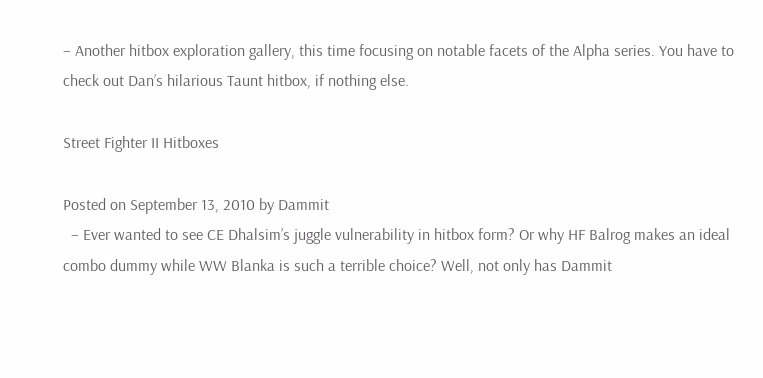– Another hitbox exploration gallery, this time focusing on notable facets of the Alpha series. You have to check out Dan’s hilarious Taunt hitbox, if nothing else.

Street Fighter II Hitboxes

Posted on September 13, 2010 by Dammit
  – Ever wanted to see CE Dhalsim’s juggle vulnerability in hitbox form? Or why HF Balrog makes an ideal combo dummy while WW Blanka is such a terrible choice? Well, not only has Dammit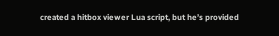created a hitbox viewer Lua script, but he’s provided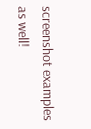screenshot examples as well!